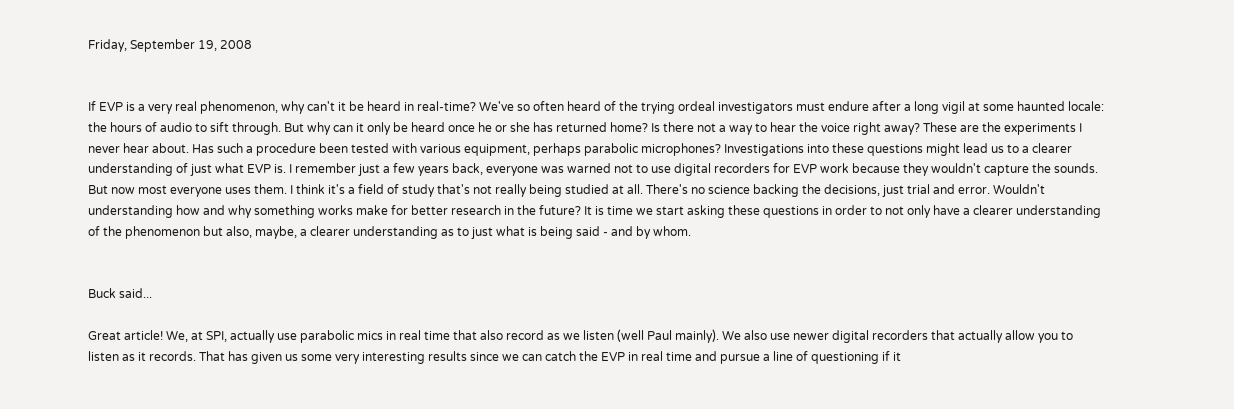Friday, September 19, 2008


If EVP is a very real phenomenon, why can't it be heard in real-time? We've so often heard of the trying ordeal investigators must endure after a long vigil at some haunted locale: the hours of audio to sift through. But why can it only be heard once he or she has returned home? Is there not a way to hear the voice right away? These are the experiments I never hear about. Has such a procedure been tested with various equipment, perhaps parabolic microphones? Investigations into these questions might lead us to a clearer understanding of just what EVP is. I remember just a few years back, everyone was warned not to use digital recorders for EVP work because they wouldn't capture the sounds. But now most everyone uses them. I think it's a field of study that's not really being studied at all. There's no science backing the decisions, just trial and error. Wouldn't understanding how and why something works make for better research in the future? It is time we start asking these questions in order to not only have a clearer understanding of the phenomenon but also, maybe, a clearer understanding as to just what is being said - and by whom.


Buck said...

Great article! We, at SPI, actually use parabolic mics in real time that also record as we listen (well Paul mainly). We also use newer digital recorders that actually allow you to listen as it records. That has given us some very interesting results since we can catch the EVP in real time and pursue a line of questioning if it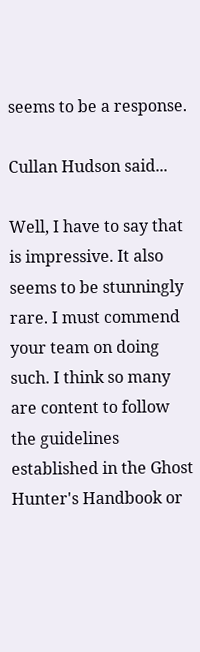seems to be a response.

Cullan Hudson said...

Well, I have to say that is impressive. It also seems to be stunningly rare. I must commend your team on doing such. I think so many are content to follow the guidelines established in the Ghost Hunter's Handbook or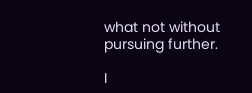what not without pursuing further.

I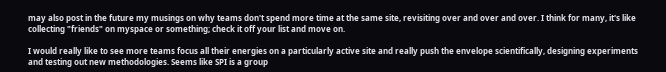may also post in the future my musings on why teams don't spend more time at the same site, revisiting over and over and over. I think for many, it's like collecting "friends" on myspace or something; check it off your list and move on.

I would really like to see more teams focus all their energies on a particularly active site and really push the envelope scientifically, designing experiments and testing out new methodologies. Seems like SPI is a group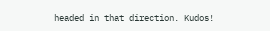headed in that direction. Kudos!